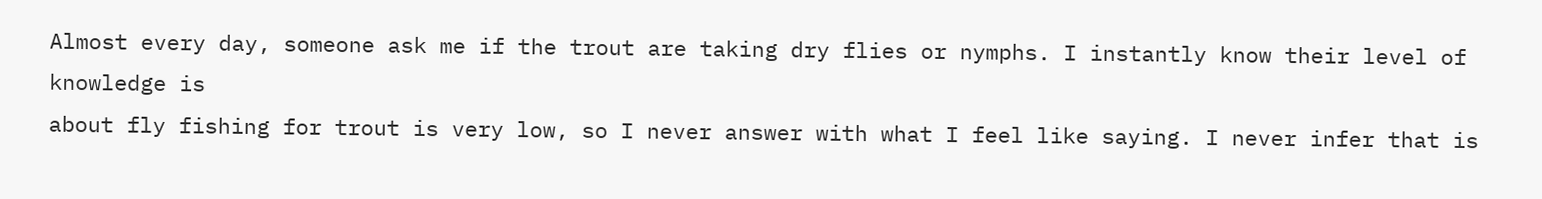Almost every day, someone ask me if the trout are taking dry flies or nymphs. I instantly know their level of knowledge is
about fly fishing for trout is very low, so I never answer with what I feel like saying. I never infer that is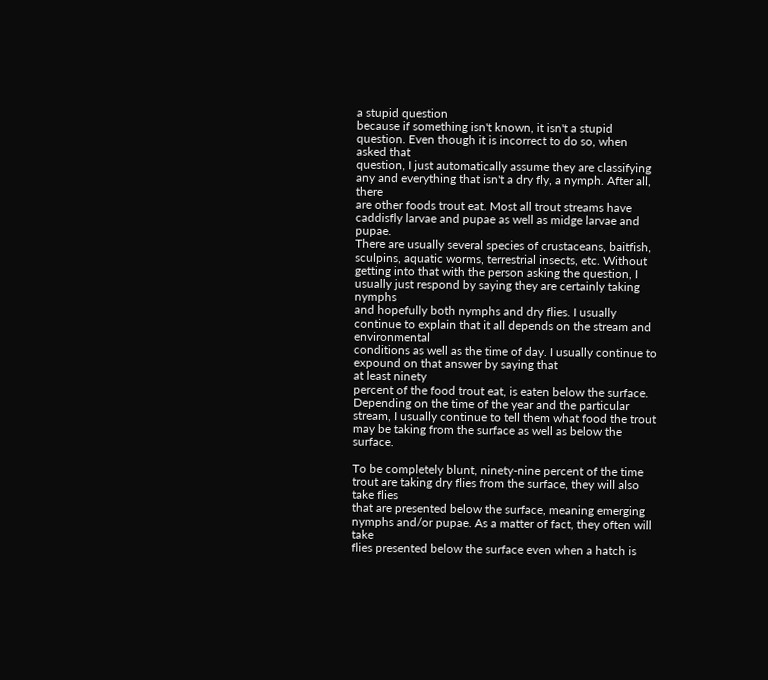a stupid question
because if something isn't known, it isn't a stupid question. Even though it is incorrect to do so, when asked that
question, I just automatically assume they are classifying any and everything that isn't a dry fly, a nymph. After all, there
are other foods trout eat. Most all trout streams have caddisfly larvae and pupae as well as midge larvae and pupae.
There are usually several species of crustaceans, baitfish, sculpins, aquatic worms, terrestrial insects, etc. Without
getting into that with the person asking the question, I usually just respond by saying they are certainly taking nymphs
and hopefully both nymphs and dry flies. I usually continue to explain that it all depends on the stream and environmental
conditions as well as the time of day. I usually continue to expound on that answer by saying that
at least ninety
percent of the food trout eat, is eaten below the surface.
Depending on the time of the year and the particular
stream, I usually continue to tell them what food the trout may be taking from the surface as well as below the surface.

To be completely blunt, ninety-nine percent of the time trout are taking dry flies from the surface, they will also take flies
that are presented below the surface, meaning emerging nymphs and/or pupae. As a matter of fact, they often will take
flies presented below the surface even when a hatch is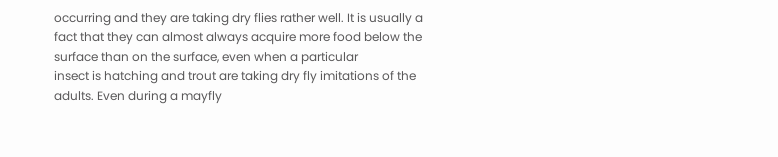occurring and they are taking dry flies rather well. It is usually a
fact that they can almost always acquire more food below the surface than on the surface, even when a particular
insect is hatching and trout are taking dry fly imitations of the adults. Even during a mayfly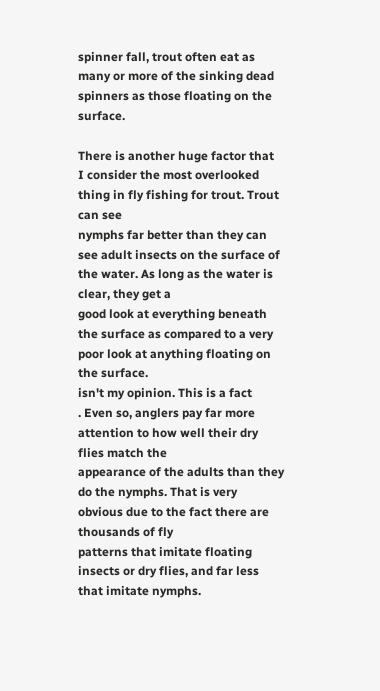spinner fall, trout often eat as
many or more of the sinking dead spinners as those floating on the surface.

There is another huge factor that
I consider the most overlooked thing in fly fishing for trout. Trout can see
nymphs far better than they can see adult insects on the surface of the water. As long as the water is clear, they get a
good look at everything beneath the surface as compared to a very poor look at anything floating on the surface.
isn't my opinion. This is a fact
. Even so, anglers pay far more attention to how well their dry flies match the
appearance of the adults than they do the nymphs. That is very obvious due to the fact there are thousands of fly
patterns that imitate floating insects or dry flies, and far less that imitate nymphs.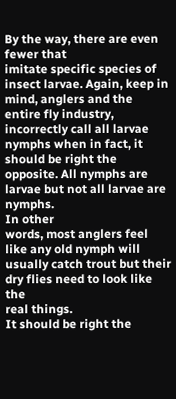By the way, there are even fewer that
imitate specific species of insect larvae. Again, keep in mind, anglers and the entire fly industry, incorrectly call all larvae
nymphs when in fact, it should be right the opposite. All nymphs are larvae but not all larvae are nymphs.
In other
words, most anglers feel like any old nymph will usually catch trout but their dry flies need to look like the
real things.
It should be right the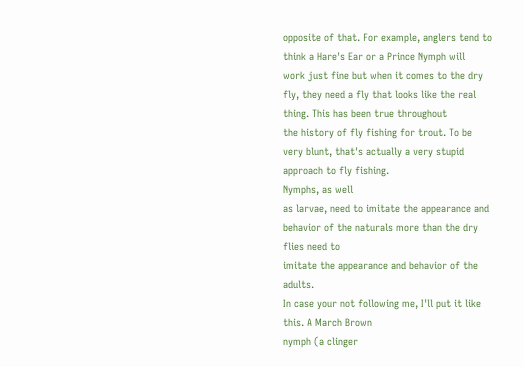opposite of that. For example, anglers tend to think a Hare's Ear or a Prince Nymph will
work just fine but when it comes to the dry fly, they need a fly that looks like the real thing. This has been true throughout
the history of fly fishing for trout. To be very blunt, that's actually a very stupid approach to fly fishing.
Nymphs, as well
as larvae, need to imitate the appearance and behavior of the naturals more than the dry flies need to
imitate the appearance and behavior of the adults.
In case your not following me, I'll put it like this. A March Brown
nymph (a clinger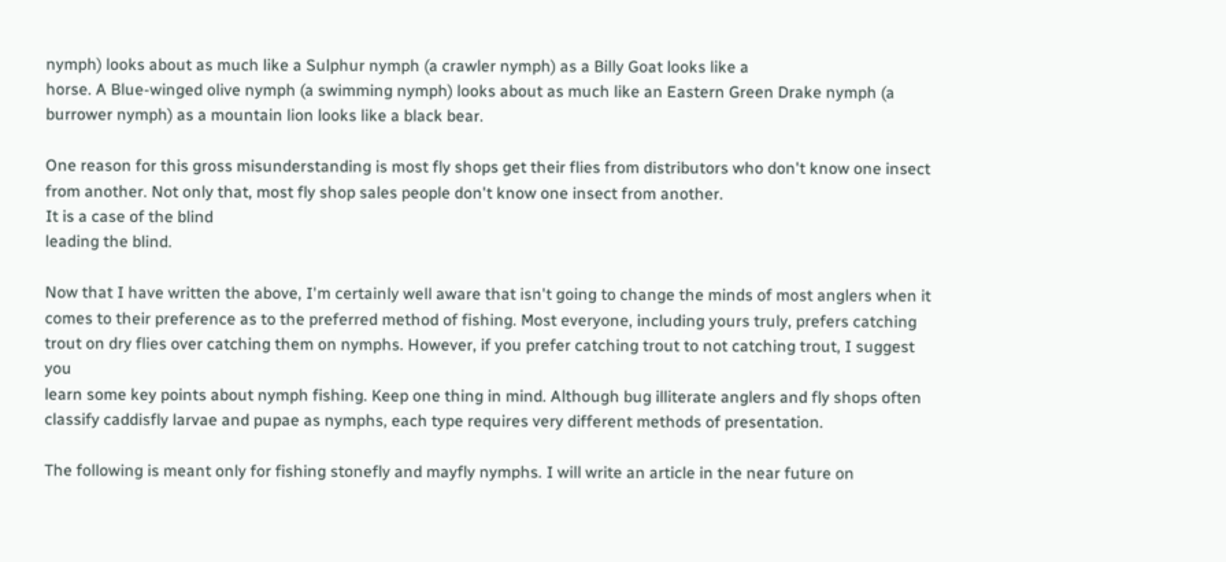nymph) looks about as much like a Sulphur nymph (a crawler nymph) as a Billy Goat looks like a
horse. A Blue-winged olive nymph (a swimming nymph) looks about as much like an Eastern Green Drake nymph (a
burrower nymph) as a mountain lion looks like a black bear.

One reason for this gross misunderstanding is most fly shops get their flies from distributors who don't know one insect
from another. Not only that, most fly shop sales people don't know one insect from another.
It is a case of the blind
leading the blind.

Now that I have written the above, I'm certainly well aware that isn't going to change the minds of most anglers when it
comes to their preference as to the preferred method of fishing. Most everyone, including yours truly, prefers catching
trout on dry flies over catching them on nymphs. However, if you prefer catching trout to not catching trout, I suggest you
learn some key points about nymph fishing. Keep one thing in mind. Although bug illiterate anglers and fly shops often
classify caddisfly larvae and pupae as nymphs, each type requires very different methods of presentation.

The following is meant only for fishing stonefly and mayfly nymphs. I will write an article in the near future on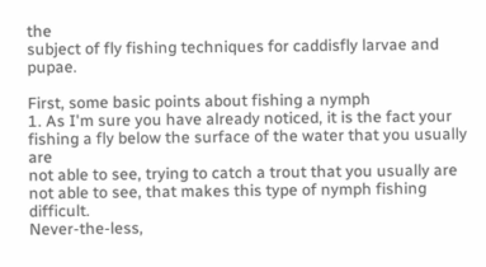the
subject of fly fishing techniques for caddisfly larvae and pupae.

First, some basic points about fishing a nymph
1. As I'm sure you have already noticed, it is the fact your fishing a fly below the surface of the water that you usually are
not able to see, trying to catch a trout that you usually are not able to see, that makes this type of nymph fishing difficult.
Never-the-less,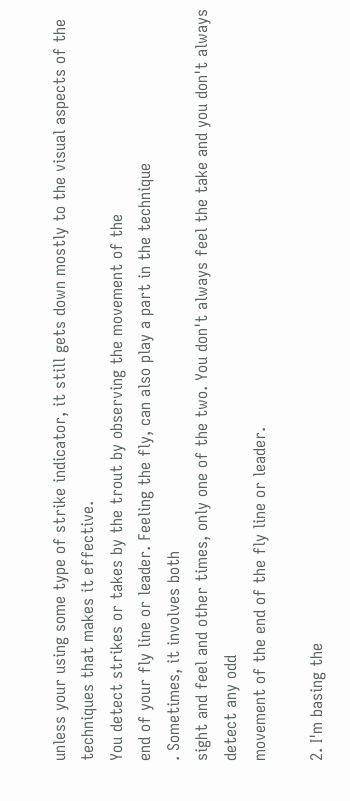unless your using some type of strike indicator, it still gets down mostly to the visual aspects of the
techniques that makes it effective.
You detect strikes or takes by the trout by observing the movement of the
end of your fly line or leader. Feeling the fly, can also play a part in the technique
. Sometimes, it involves both
sight and feel and other times, only one of the two. You don't always feel the take and you don't always detect any odd
movement of the end of the fly line or leader.

2. I'm basing the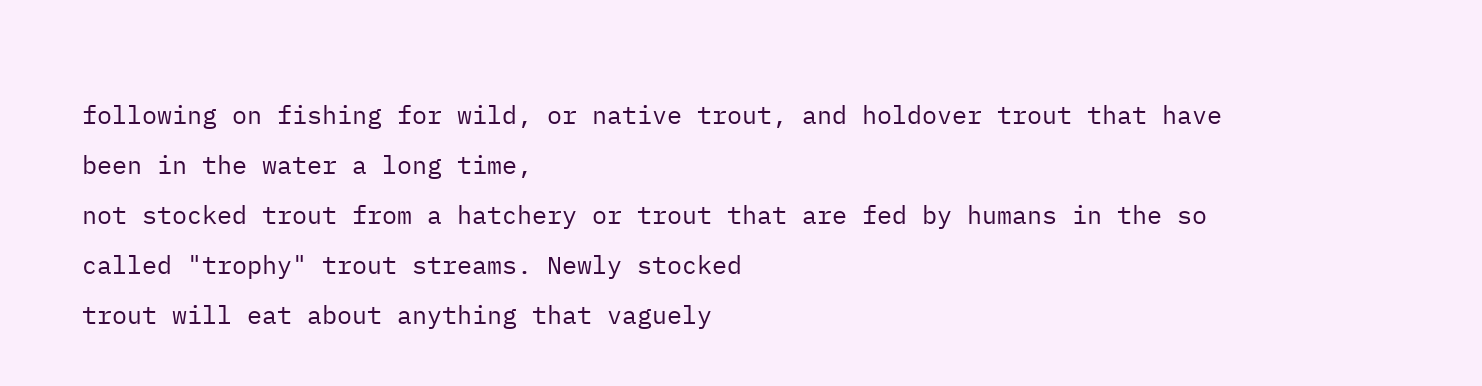following on fishing for wild, or native trout, and holdover trout that have been in the water a long time,
not stocked trout from a hatchery or trout that are fed by humans in the so called "trophy" trout streams. Newly stocked
trout will eat about anything that vaguely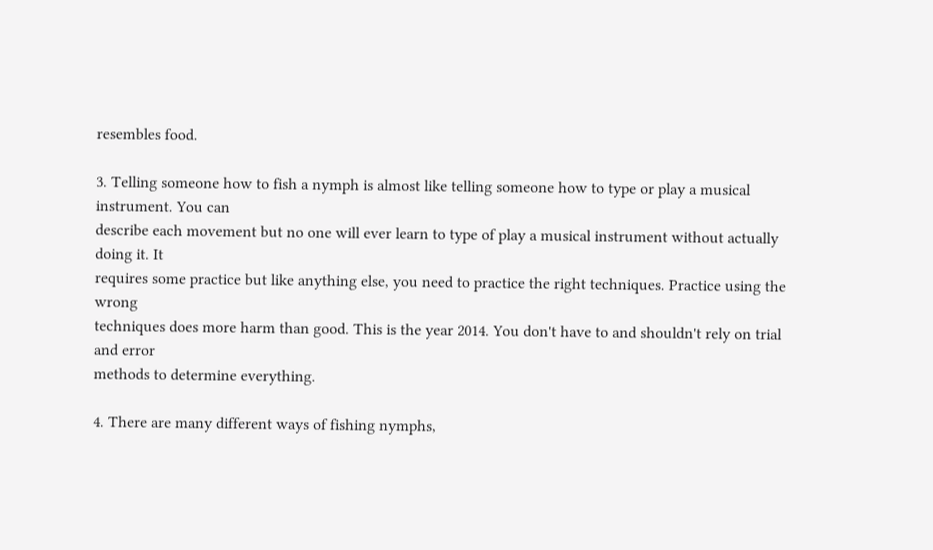resembles food.

3. Telling someone how to fish a nymph is almost like telling someone how to type or play a musical instrument. You can
describe each movement but no one will ever learn to type of play a musical instrument without actually doing it. It
requires some practice but like anything else, you need to practice the right techniques. Practice using the wrong
techniques does more harm than good. This is the year 2014. You don't have to and shouldn't rely on trial and error
methods to determine everything.

4. There are many different ways of fishing nymphs,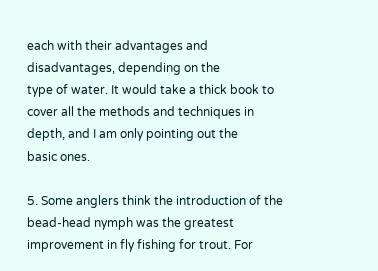each with their advantages and disadvantages, depending on the
type of water. It would take a thick book to cover all the methods and techniques in depth, and I am only pointing out the
basic ones.

5. Some anglers think the introduction of the bead-head nymph was the greatest improvement in fly fishing for trout. For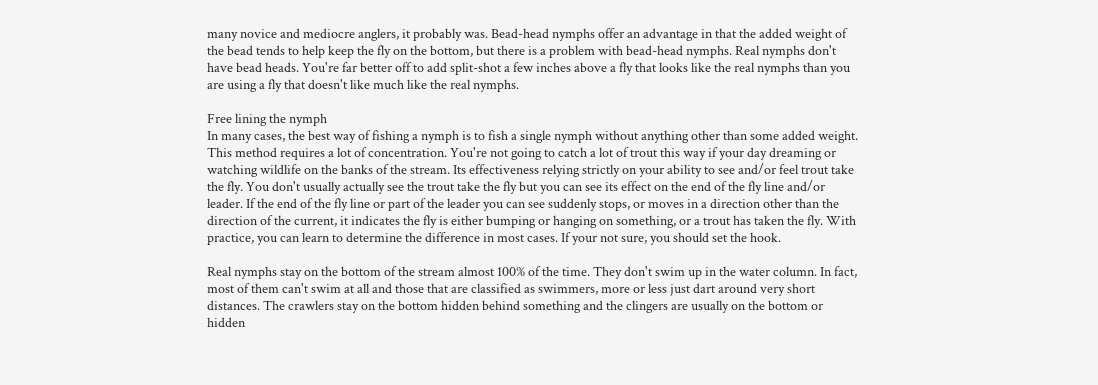many novice and mediocre anglers, it probably was. Bead-head nymphs offer an advantage in that the added weight of
the bead tends to help keep the fly on the bottom, but there is a problem with bead-head nymphs. Real nymphs don't
have bead heads. You're far better off to add split-shot a few inches above a fly that looks like the real nymphs than you
are using a fly that doesn't like much like the real nymphs.

Free lining the nymph
In many cases, the best way of fishing a nymph is to fish a single nymph without anything other than some added weight.
This method requires a lot of concentration. You're not going to catch a lot of trout this way if your day dreaming or
watching wildlife on the banks of the stream. Its effectiveness relying strictly on your ability to see and/or feel trout take
the fly. You don't usually actually see the trout take the fly but you can see its effect on the end of the fly line and/or
leader. If the end of the fly line or part of the leader you can see suddenly stops, or moves in a direction other than the
direction of the current, it indicates the fly is either bumping or hanging on something, or a trout has taken the fly. With
practice, you can learn to determine the difference in most cases. If your not sure, you should set the hook.

Real nymphs stay on the bottom of the stream almost 100% of the time. They don't swim up in the water column. In fact,
most of them can't swim at all and those that are classified as swimmers, more or less just dart around very short
distances. The crawlers stay on the bottom hidden behind something and the clingers are usually on the bottom or
hidden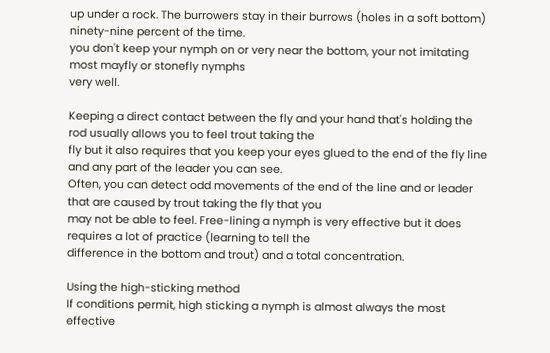up under a rock. The burrowers stay in their burrows (holes in a soft bottom) ninety-nine percent of the time.
you don't keep your nymph on or very near the bottom, your not imitating most mayfly or stonefly nymphs
very well.

Keeping a direct contact between the fly and your hand that's holding the rod usually allows you to feel trout taking the
fly but it also requires that you keep your eyes glued to the end of the fly line and any part of the leader you can see.
Often, you can detect odd movements of the end of the line and or leader that are caused by trout taking the fly that you
may not be able to feel. Free-lining a nymph is very effective but it does requires a lot of practice (learning to tell the
difference in the bottom and trout) and a total concentration.

Using the high-sticking method
If conditions permit, high sticking a nymph is almost always the most effective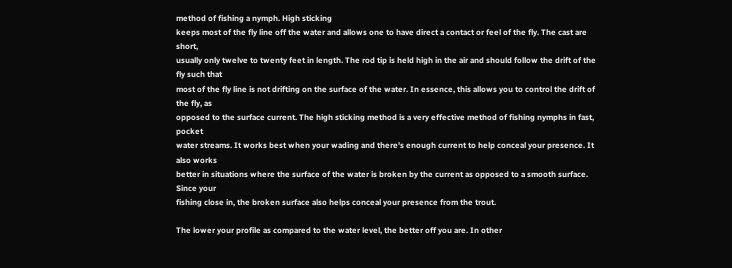method of fishing a nymph. High sticking
keeps most of the fly line off the water and allows one to have direct a contact or feel of the fly. The cast are short,
usually only twelve to twenty feet in length. The rod tip is held high in the air and should follow the drift of the fly such that
most of the fly line is not drifting on the surface of the water. In essence, this allows you to control the drift of the fly, as
opposed to the surface current. The high sticking method is a very effective method of fishing nymphs in fast, pocket
water streams. It works best when your wading and there's enough current to help conceal your presence. It also works
better in situations where the surface of the water is broken by the current as opposed to a smooth surface. Since your
fishing close in, the broken surface also helps conceal your presence from the trout.

The lower your profile as compared to the water level, the better off you are. In other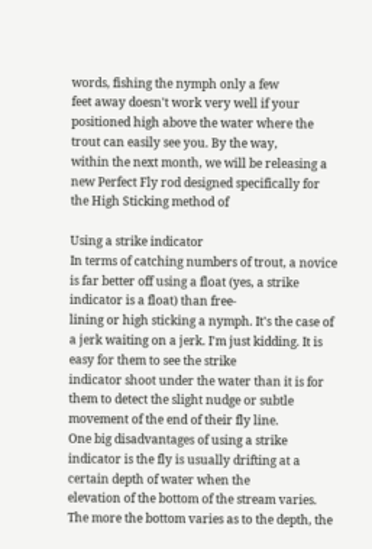words, fishing the nymph only a few
feet away doesn't work very well if your positioned high above the water where the trout can easily see you. By the way,
within the next month, we will be releasing a new Perfect Fly rod designed specifically for the High Sticking method of

Using a strike indicator
In terms of catching numbers of trout, a novice is far better off using a float (yes, a strike indicator is a float) than free-
lining or high sticking a nymph. It's the case of a jerk waiting on a jerk. I'm just kidding. It is easy for them to see the strike
indicator shoot under the water than it is for them to detect the slight nudge or subtle movement of the end of their fly line.
One big disadvantages of using a strike indicator is the fly is usually drifting at a certain depth of water when the
elevation of the bottom of the stream varies. The more the bottom varies as to the depth, the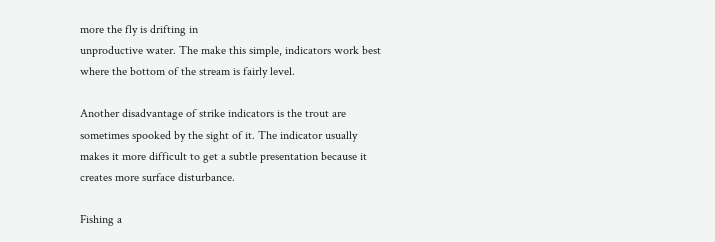more the fly is drifting in
unproductive water. The make this simple, indicators work best where the bottom of the stream is fairly level.

Another disadvantage of strike indicators is the trout are sometimes spooked by the sight of it. The indicator usually
makes it more difficult to get a subtle presentation because it creates more surface disturbance.

Fishing a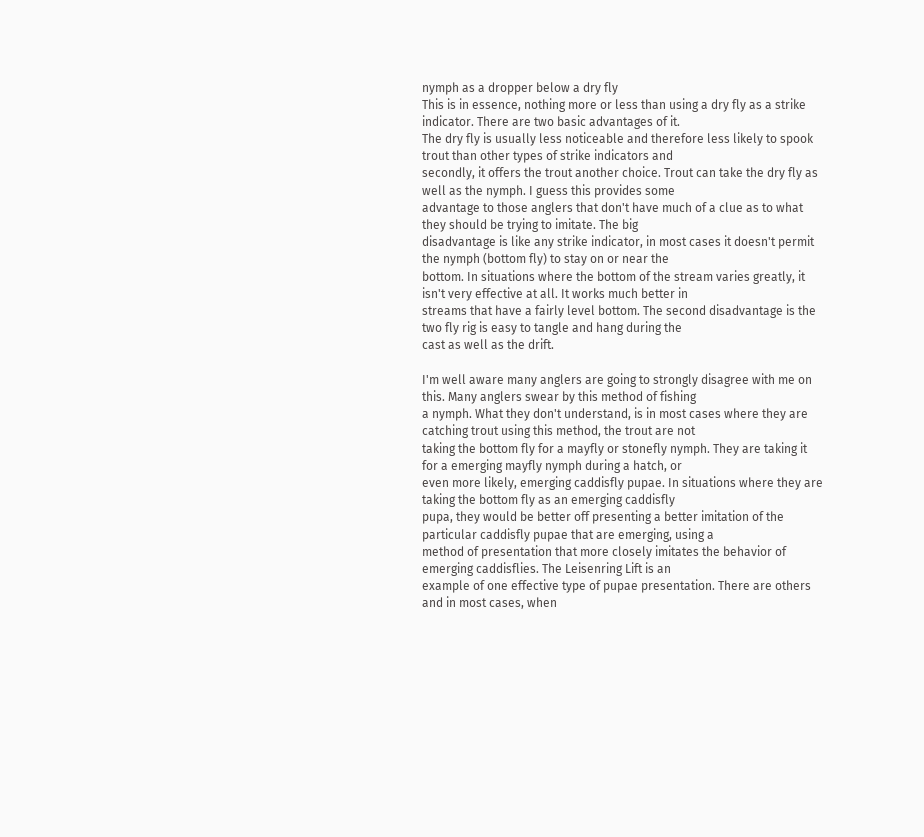nymph as a dropper below a dry fly
This is in essence, nothing more or less than using a dry fly as a strike indicator. There are two basic advantages of it.
The dry fly is usually less noticeable and therefore less likely to spook trout than other types of strike indicators and
secondly, it offers the trout another choice. Trout can take the dry fly as well as the nymph. I guess this provides some
advantage to those anglers that don't have much of a clue as to what they should be trying to imitate. The big
disadvantage is like any strike indicator, in most cases it doesn't permit the nymph (bottom fly) to stay on or near the
bottom. In situations where the bottom of the stream varies greatly, it isn't very effective at all. It works much better in
streams that have a fairly level bottom. The second disadvantage is the two fly rig is easy to tangle and hang during the
cast as well as the drift.

I'm well aware many anglers are going to strongly disagree with me on this. Many anglers swear by this method of fishing
a nymph. What they don't understand, is in most cases where they are catching trout using this method, the trout are not
taking the bottom fly for a mayfly or stonefly nymph. They are taking it for a emerging mayfly nymph during a hatch, or
even more likely, emerging caddisfly pupae. In situations where they are taking the bottom fly as an emerging caddisfly
pupa, they would be better off presenting a better imitation of the particular caddisfly pupae that are emerging, using a
method of presentation that more closely imitates the behavior of emerging caddisflies. The Leisenring Lift is an
example of one effective type of pupae presentation. There are others and in most cases, when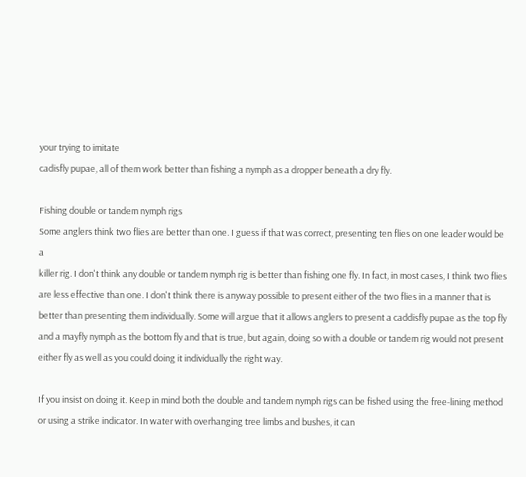your trying to imitate
cadisfly pupae, all of them work better than fishing a nymph as a dropper beneath a dry fly.

Fishing double or tandem nymph rigs
Some anglers think two flies are better than one. I guess if that was correct, presenting ten flies on one leader would be a
killer rig. I don't think any double or tandem nymph rig is better than fishing one fly. In fact, in most cases, I think two flies
are less effective than one. I don't think there is anyway possible to present either of the two flies in a manner that is
better than presenting them individually. Some will argue that it allows anglers to present a caddisfly pupae as the top fly
and a mayfly nymph as the bottom fly and that is true, but again, doing so with a double or tandem rig would not present
either fly as well as you could doing it individually the right way.

If you insist on doing it. Keep in mind both the double and tandem nymph rigs can be fished using the free-lining method
or using a strike indicator. In water with overhanging tree limbs and bushes, it can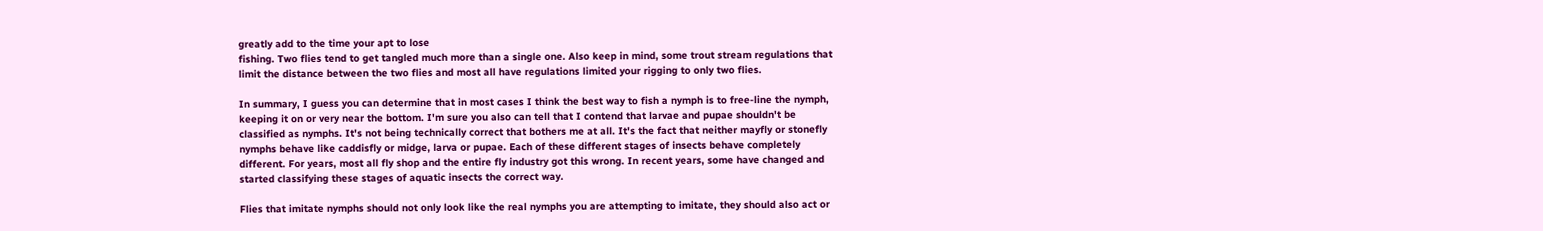greatly add to the time your apt to lose
fishing. Two flies tend to get tangled much more than a single one. Also keep in mind, some trout stream regulations that
limit the distance between the two flies and most all have regulations limited your rigging to only two flies.

In summary, I guess you can determine that in most cases I think the best way to fish a nymph is to free-line the nymph,
keeping it on or very near the bottom. I'm sure you also can tell that I contend that larvae and pupae shouldn't be
classified as nymphs. It's not being technically correct that bothers me at all. It's the fact that neither mayfly or stonefly
nymphs behave like caddisfly or midge, larva or pupae. Each of these different stages of insects behave completely
different. For years, most all fly shop and the entire fly industry got this wrong. In recent years, some have changed and
started classifying these stages of aquatic insects the correct way.

Flies that imitate nymphs should not only look like the real nymphs you are attempting to imitate, they should also act or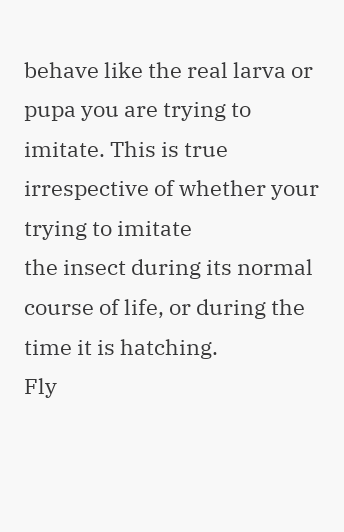behave like the real larva or pupa you are trying to imitate. This is true irrespective of whether your trying to imitate
the insect during its normal course of life, or during the time it is hatching.
Fly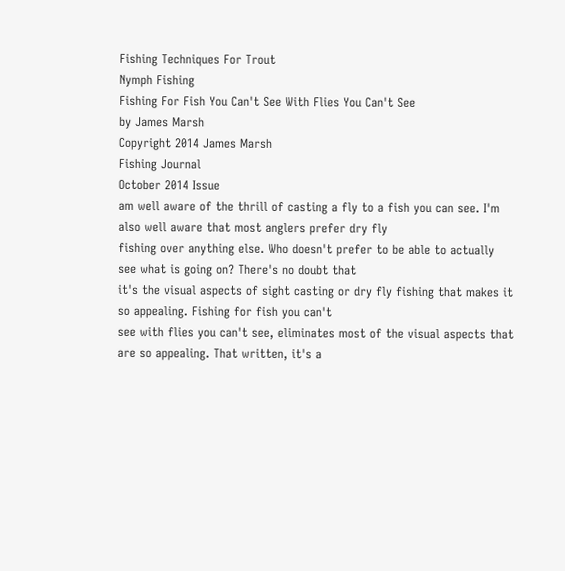Fishing Techniques For Trout
Nymph Fishing
Fishing For Fish You Can't See With Flies You Can't See
by James Marsh
Copyright 2014 James Marsh
Fishing Journal
October 2014 Issue
am well aware of the thrill of casting a fly to a fish you can see. I'm also well aware that most anglers prefer dry fly
fishing over anything else. Who doesn't prefer to be able to actually see what is going on? There's no doubt that
it's the visual aspects of sight casting or dry fly fishing that makes it so appealing. Fishing for fish you can't
see with flies you can't see, eliminates most of the visual aspects that are so appealing. That written, it's a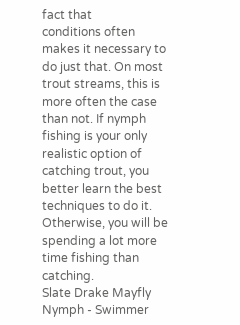fact that
conditions often makes it necessary to do just that. On most trout streams, this is more often the case than not. If nymph
fishing is your only realistic option of catching trout, you better learn the best techniques to do it. Otherwise, you will be
spending a lot more time fishing than catching.
Slate Drake Mayfly
Nymph - Swimmer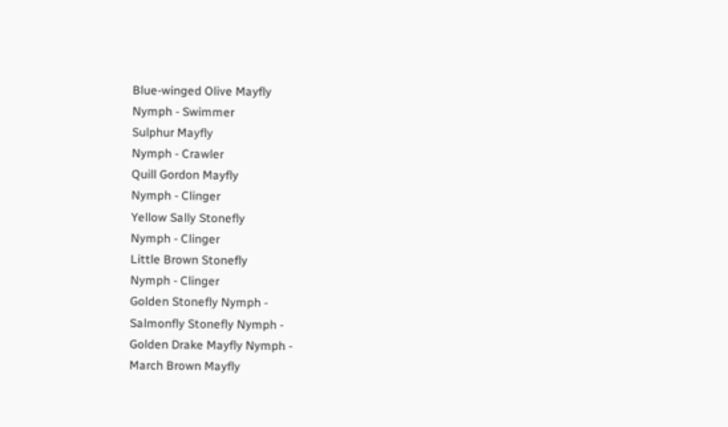Blue-winged Olive Mayfly
Nymph - Swimmer
Sulphur Mayfly
Nymph - Crawler
Quill Gordon Mayfly
Nymph - Clinger
Yellow Sally Stonefly
Nymph - Clinger
Little Brown Stonefly
Nymph - Clinger
Golden Stonefly Nymph -
Salmonfly Stonefly Nymph -
Golden Drake Mayfly Nymph -
March Brown Mayfly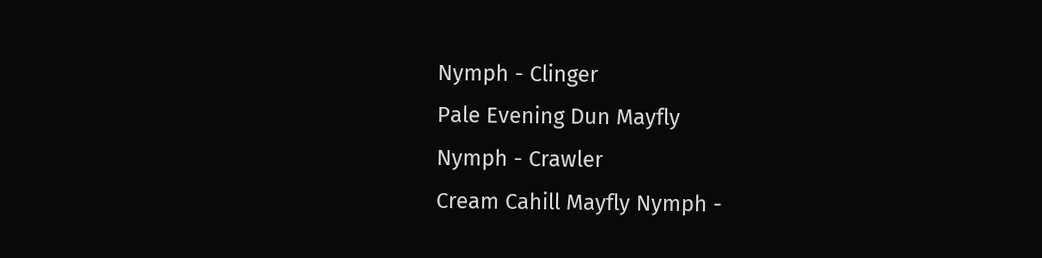Nymph - Clinger
Pale Evening Dun Mayfly
Nymph - Crawler
Cream Cahill Mayfly Nymph -